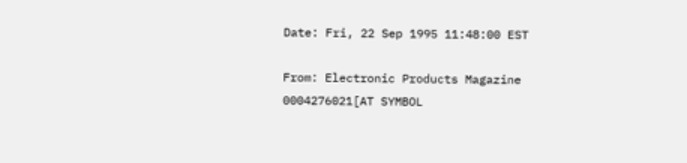Date: Fri, 22 Sep 1995 11:48:00 EST

From: Electronic Products Magazine 0004276021[AT SYMBOL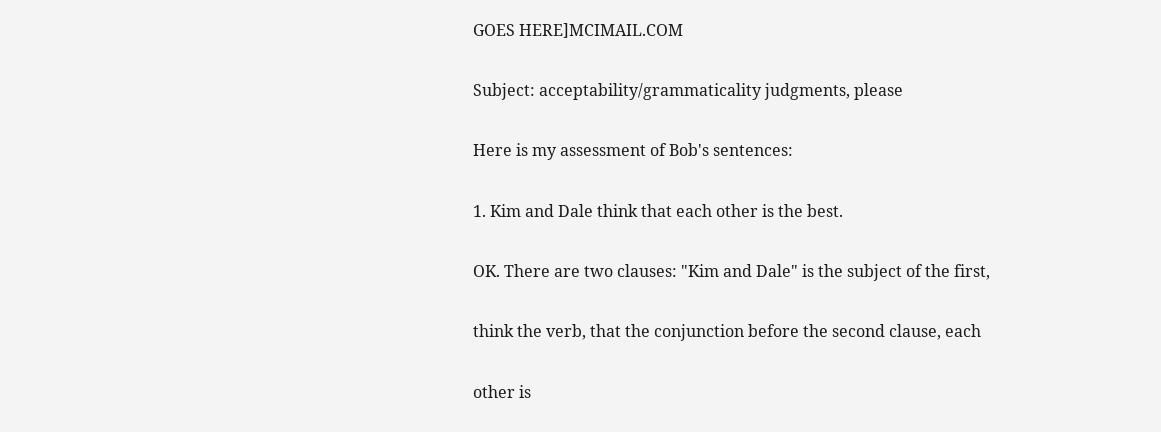GOES HERE]MCIMAIL.COM

Subject: acceptability/grammaticality judgments, please

Here is my assessment of Bob's sentences:

1. Kim and Dale think that each other is the best.

OK. There are two clauses: "Kim and Dale" is the subject of the first,

think the verb, that the conjunction before the second clause, each

other is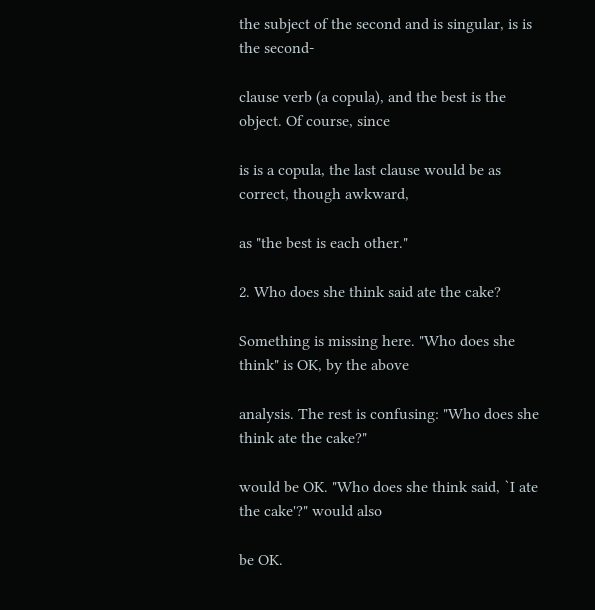the subject of the second and is singular, is is the second-

clause verb (a copula), and the best is the object. Of course, since

is is a copula, the last clause would be as correct, though awkward,

as "the best is each other."

2. Who does she think said ate the cake?

Something is missing here. "Who does she think" is OK, by the above

analysis. The rest is confusing: "Who does she think ate the cake?"

would be OK. "Who does she think said, `I ate the cake'?" would also

be OK.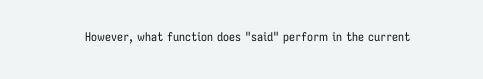However, what function does "said" perform in the current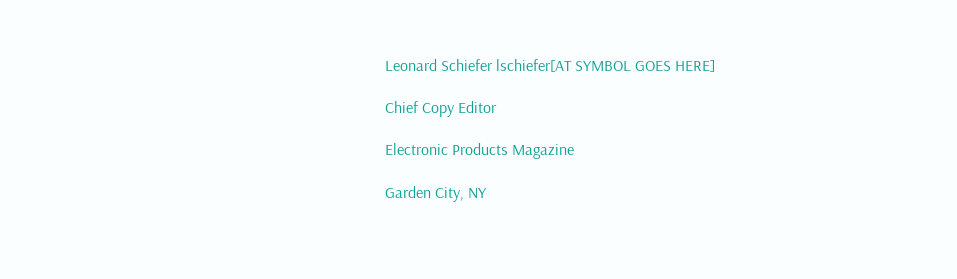Leonard Schiefer lschiefer[AT SYMBOL GOES HERE]

Chief Copy Editor

Electronic Products Magazine

Garden City, NY